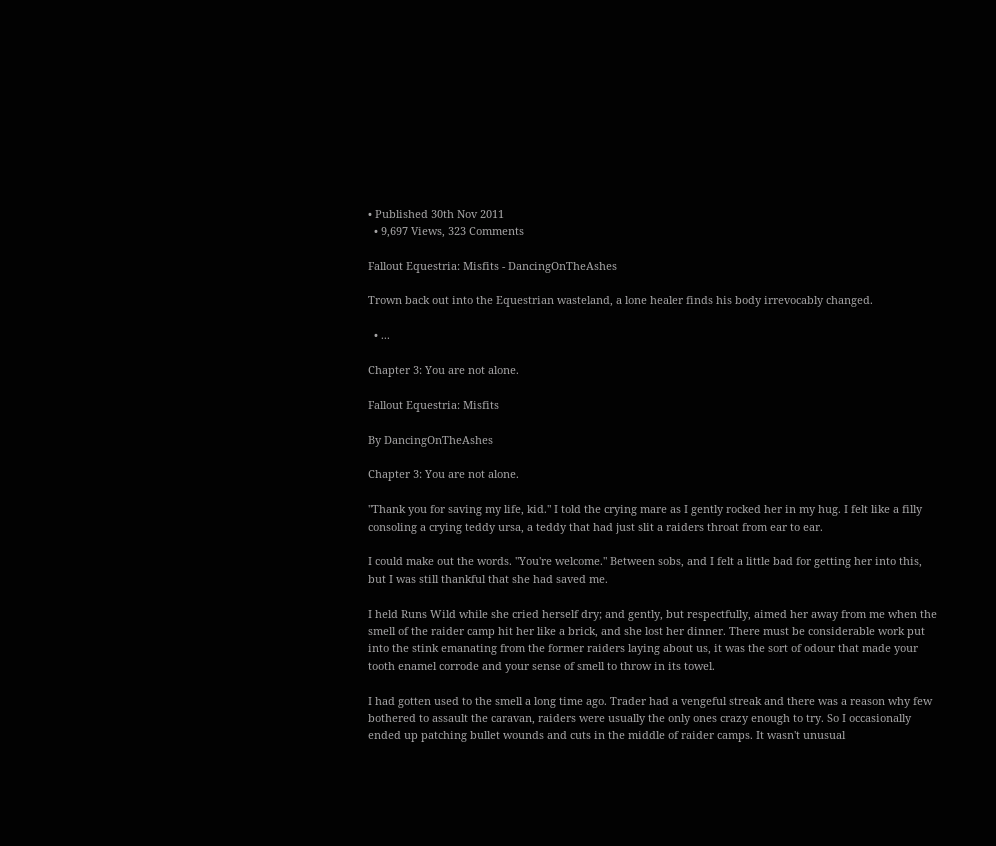• Published 30th Nov 2011
  • 9,697 Views, 323 Comments

Fallout Equestria: Misfits - DancingOnTheAshes

Trown back out into the Equestrian wasteland, a lone healer finds his body irrevocably changed.

  • ...

Chapter 3: You are not alone.

Fallout Equestria: Misfits

By DancingOnTheAshes

Chapter 3: You are not alone.

"Thank you for saving my life, kid." I told the crying mare as I gently rocked her in my hug. I felt like a filly consoling a crying teddy ursa, a teddy that had just slit a raiders throat from ear to ear.

I could make out the words. "You're welcome." Between sobs, and I felt a little bad for getting her into this, but I was still thankful that she had saved me.

I held Runs Wild while she cried herself dry; and gently, but respectfully, aimed her away from me when the smell of the raider camp hit her like a brick, and she lost her dinner. There must be considerable work put into the stink emanating from the former raiders laying about us, it was the sort of odour that made your tooth enamel corrode and your sense of smell to throw in its towel.

I had gotten used to the smell a long time ago. Trader had a vengeful streak and there was a reason why few bothered to assault the caravan, raiders were usually the only ones crazy enough to try. So I occasionally ended up patching bullet wounds and cuts in the middle of raider camps. It wasn't unusual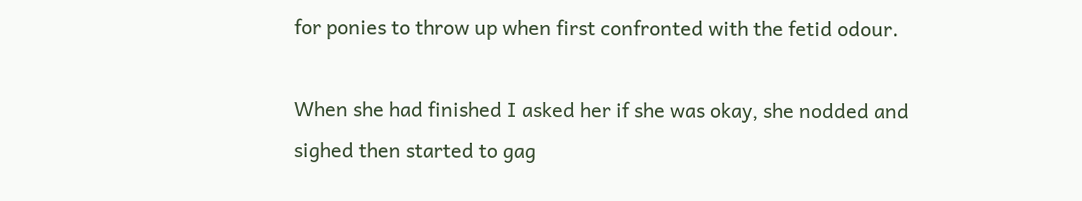for ponies to throw up when first confronted with the fetid odour.

When she had finished I asked her if she was okay, she nodded and sighed then started to gag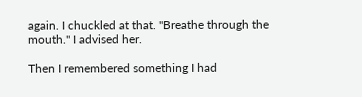again. I chuckled at that. "Breathe through the mouth." I advised her.

Then I remembered something I had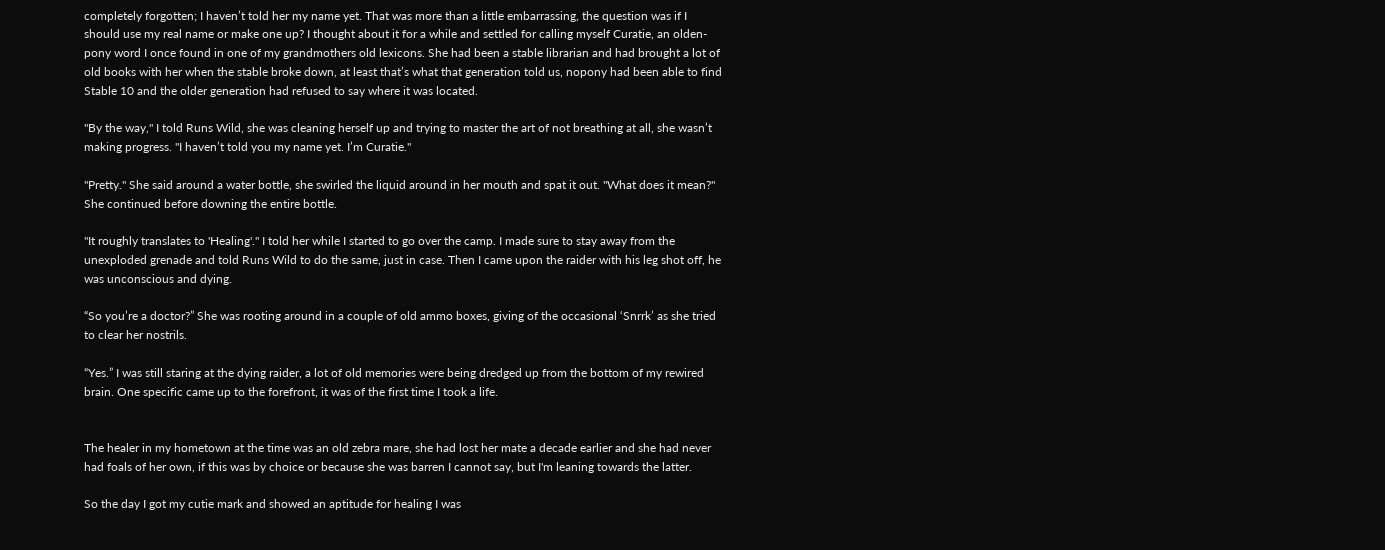completely forgotten; I haven’t told her my name yet. That was more than a little embarrassing, the question was if I should use my real name or make one up? I thought about it for a while and settled for calling myself Curatie, an olden-pony word I once found in one of my grandmothers old lexicons. She had been a stable librarian and had brought a lot of old books with her when the stable broke down, at least that’s what that generation told us, nopony had been able to find Stable 10 and the older generation had refused to say where it was located.

"By the way," I told Runs Wild, she was cleaning herself up and trying to master the art of not breathing at all, she wasn’t making progress. "I haven’t told you my name yet. I’m Curatie."

"Pretty." She said around a water bottle, she swirled the liquid around in her mouth and spat it out. "What does it mean?" She continued before downing the entire bottle.

"It roughly translates to 'Healing'." I told her while I started to go over the camp. I made sure to stay away from the unexploded grenade and told Runs Wild to do the same, just in case. Then I came upon the raider with his leg shot off, he was unconscious and dying.

“So you’re a doctor?” She was rooting around in a couple of old ammo boxes, giving of the occasional ‘Snrrk’ as she tried to clear her nostrils.

“Yes.” I was still staring at the dying raider, a lot of old memories were being dredged up from the bottom of my rewired brain. One specific came up to the forefront, it was of the first time I took a life.


The healer in my hometown at the time was an old zebra mare, she had lost her mate a decade earlier and she had never had foals of her own, if this was by choice or because she was barren I cannot say, but I'm leaning towards the latter.

So the day I got my cutie mark and showed an aptitude for healing I was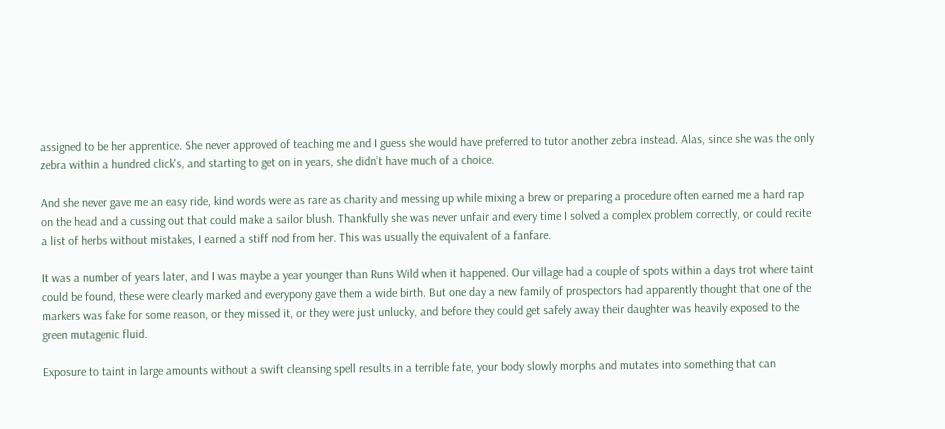assigned to be her apprentice. She never approved of teaching me and I guess she would have preferred to tutor another zebra instead. Alas, since she was the only zebra within a hundred click's, and starting to get on in years, she didn’t have much of a choice.

And she never gave me an easy ride, kind words were as rare as charity and messing up while mixing a brew or preparing a procedure often earned me a hard rap on the head and a cussing out that could make a sailor blush. Thankfully she was never unfair and every time I solved a complex problem correctly, or could recite a list of herbs without mistakes, I earned a stiff nod from her. This was usually the equivalent of a fanfare.

It was a number of years later, and I was maybe a year younger than Runs Wild when it happened. Our village had a couple of spots within a days trot where taint could be found, these were clearly marked and everypony gave them a wide birth. But one day a new family of prospectors had apparently thought that one of the markers was fake for some reason, or they missed it, or they were just unlucky, and before they could get safely away their daughter was heavily exposed to the green mutagenic fluid.

Exposure to taint in large amounts without a swift cleansing spell results in a terrible fate, your body slowly morphs and mutates into something that can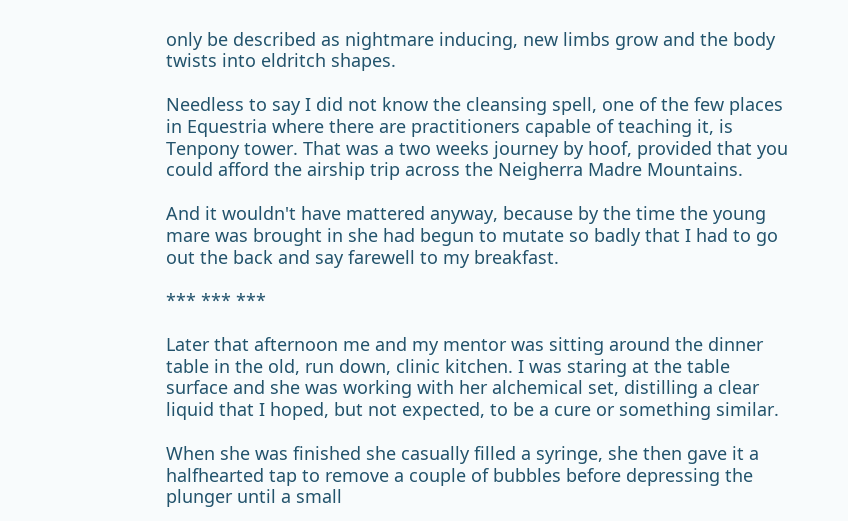only be described as nightmare inducing, new limbs grow and the body twists into eldritch shapes.

Needless to say I did not know the cleansing spell, one of the few places in Equestria where there are practitioners capable of teaching it, is Tenpony tower. That was a two weeks journey by hoof, provided that you could afford the airship trip across the Neigherra Madre Mountains.

And it wouldn't have mattered anyway, because by the time the young mare was brought in she had begun to mutate so badly that I had to go out the back and say farewell to my breakfast.

*** *** ***

Later that afternoon me and my mentor was sitting around the dinner table in the old, run down, clinic kitchen. I was staring at the table surface and she was working with her alchemical set, distilling a clear liquid that I hoped, but not expected, to be a cure or something similar.

When she was finished she casually filled a syringe, she then gave it a halfhearted tap to remove a couple of bubbles before depressing the plunger until a small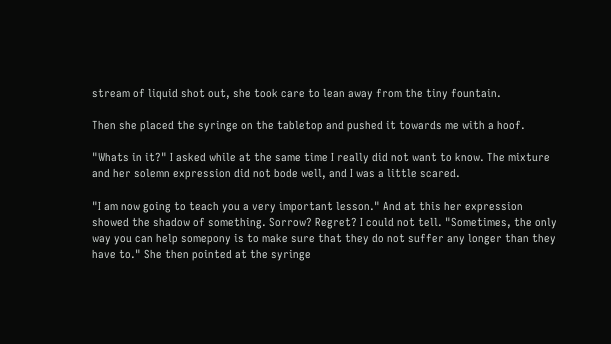stream of liquid shot out, she took care to lean away from the tiny fountain.

Then she placed the syringe on the tabletop and pushed it towards me with a hoof.

"Whats in it?" I asked while at the same time I really did not want to know. The mixture and her solemn expression did not bode well, and I was a little scared.

"I am now going to teach you a very important lesson." And at this her expression showed the shadow of something. Sorrow? Regret? I could not tell. "Sometimes, the only way you can help somepony is to make sure that they do not suffer any longer than they have to." She then pointed at the syringe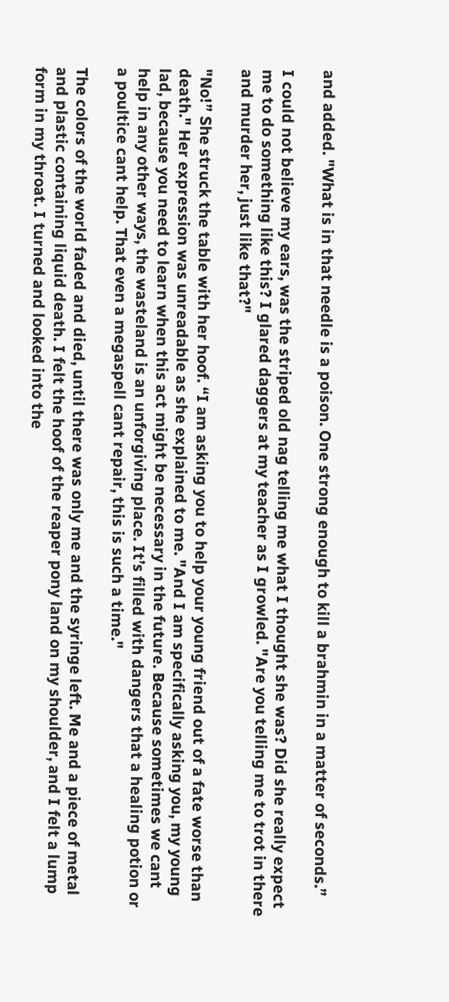and added. "What is in that needle is a poison. One strong enough to kill a brahmin in a matter of seconds.”

I could not believe my ears, was the striped old nag telling me what I thought she was? Did she really expect me to do something like this? I glared daggers at my teacher as I growled. "Are you telling me to trot in there and murder her, just like that?"

"No!” She struck the table with her hoof. “I am asking you to help your young friend out of a fate worse than death." Her expression was unreadable as she explained to me. "And I am specifically asking you, my young lad, because you need to learn when this act might be necessary in the future. Because sometimes we cant help in any other ways, the wasteland is an unforgiving place. It’s filled with dangers that a healing potion or a poultice cant help. That even a megaspell cant repair, this is such a time."

The colors of the world faded and died, until there was only me and the syringe left. Me and a piece of metal and plastic containing liquid death. I felt the hoof of the reaper pony land on my shoulder, and I felt a lump form in my throat. I turned and looked into the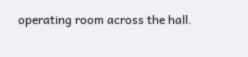operating room across the hall.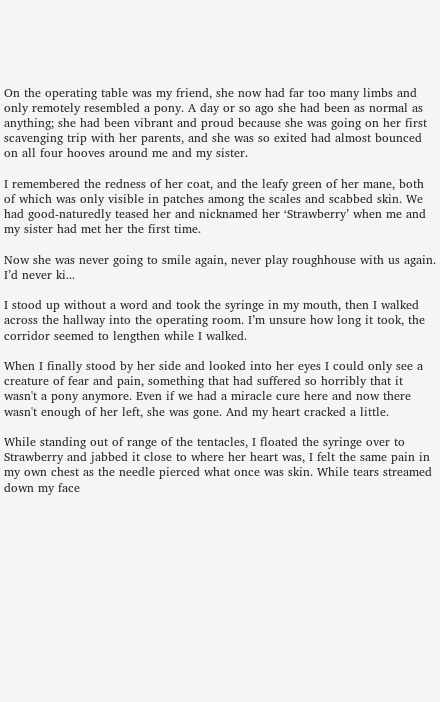On the operating table was my friend, she now had far too many limbs and only remotely resembled a pony. A day or so ago she had been as normal as anything; she had been vibrant and proud because she was going on her first scavenging trip with her parents, and she was so exited had almost bounced on all four hooves around me and my sister.

I remembered the redness of her coat, and the leafy green of her mane, both of which was only visible in patches among the scales and scabbed skin. We had good-naturedly teased her and nicknamed her ‘Strawberry’ when me and my sister had met her the first time.

Now she was never going to smile again, never play roughhouse with us again. I’d never ki...

I stood up without a word and took the syringe in my mouth, then I walked across the hallway into the operating room. I’m unsure how long it took, the corridor seemed to lengthen while I walked.

When I finally stood by her side and looked into her eyes I could only see a creature of fear and pain, something that had suffered so horribly that it wasn't a pony anymore. Even if we had a miracle cure here and now there wasn't enough of her left, she was gone. And my heart cracked a little.

While standing out of range of the tentacles, I floated the syringe over to Strawberry and jabbed it close to where her heart was, I felt the same pain in my own chest as the needle pierced what once was skin. While tears streamed down my face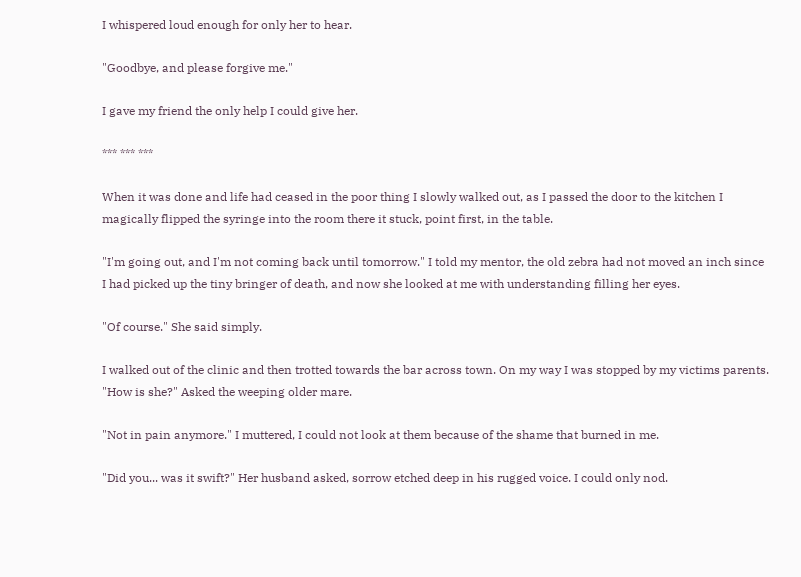I whispered loud enough for only her to hear.

"Goodbye, and please forgive me."

I gave my friend the only help I could give her.

*** *** ***

When it was done and life had ceased in the poor thing I slowly walked out, as I passed the door to the kitchen I magically flipped the syringe into the room there it stuck, point first, in the table.

"I'm going out, and I'm not coming back until tomorrow." I told my mentor, the old zebra had not moved an inch since I had picked up the tiny bringer of death, and now she looked at me with understanding filling her eyes.

"Of course." She said simply.

I walked out of the clinic and then trotted towards the bar across town. On my way I was stopped by my victims parents. "How is she?" Asked the weeping older mare.

"Not in pain anymore." I muttered, I could not look at them because of the shame that burned in me.

"Did you... was it swift?" Her husband asked, sorrow etched deep in his rugged voice. I could only nod.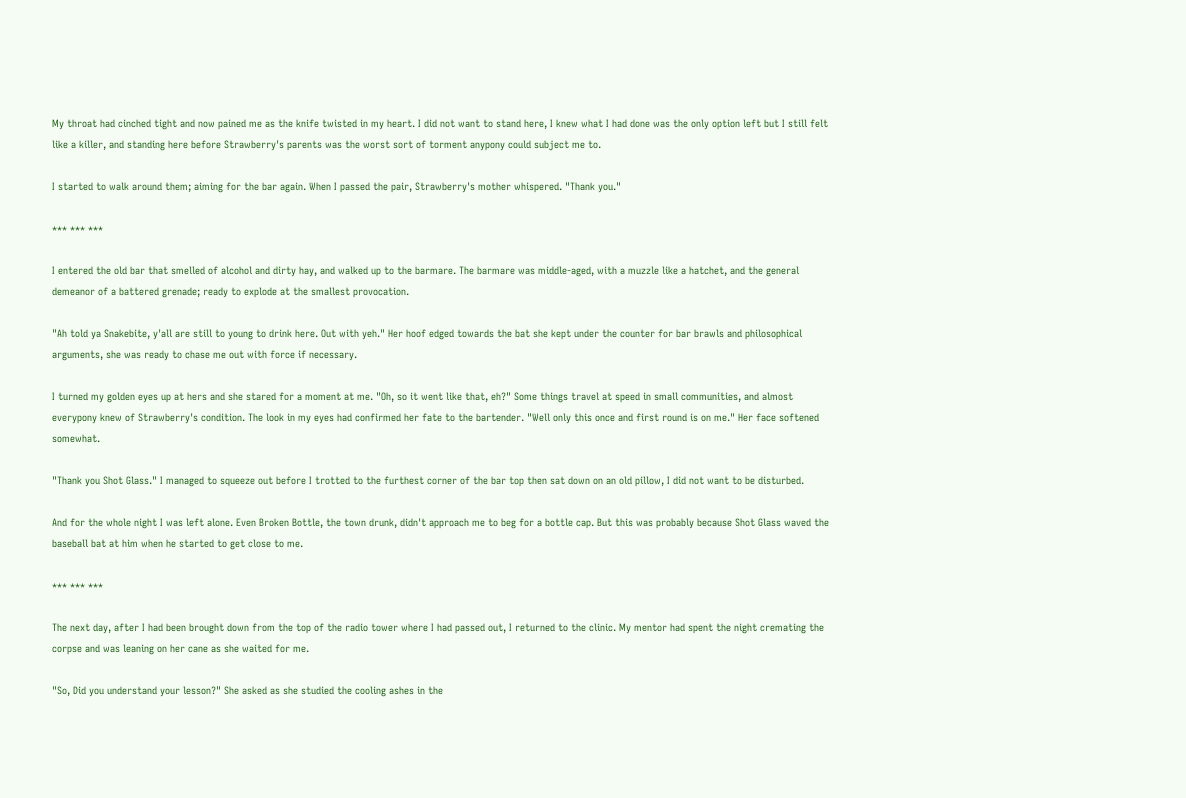My throat had cinched tight and now pained me as the knife twisted in my heart. I did not want to stand here, I knew what I had done was the only option left but I still felt like a killer, and standing here before Strawberry's parents was the worst sort of torment anypony could subject me to.

I started to walk around them; aiming for the bar again. When I passed the pair, Strawberry's mother whispered. "Thank you."

*** *** ***

I entered the old bar that smelled of alcohol and dirty hay, and walked up to the barmare. The barmare was middle-aged, with a muzzle like a hatchet, and the general demeanor of a battered grenade; ready to explode at the smallest provocation.

"Ah told ya Snakebite, y'all are still to young to drink here. Out with yeh." Her hoof edged towards the bat she kept under the counter for bar brawls and philosophical arguments, she was ready to chase me out with force if necessary.

I turned my golden eyes up at hers and she stared for a moment at me. "Oh, so it went like that, eh?" Some things travel at speed in small communities, and almost everypony knew of Strawberry's condition. The look in my eyes had confirmed her fate to the bartender. "Well only this once and first round is on me." Her face softened somewhat.

"Thank you Shot Glass." I managed to squeeze out before I trotted to the furthest corner of the bar top then sat down on an old pillow, I did not want to be disturbed.

And for the whole night I was left alone. Even Broken Bottle, the town drunk, didn't approach me to beg for a bottle cap. But this was probably because Shot Glass waved the baseball bat at him when he started to get close to me.

*** *** ***

The next day, after I had been brought down from the top of the radio tower where I had passed out, I returned to the clinic. My mentor had spent the night cremating the corpse and was leaning on her cane as she waited for me.

"So, Did you understand your lesson?" She asked as she studied the cooling ashes in the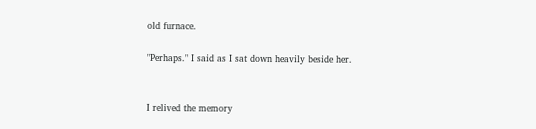old furnace.

"Perhaps." I said as I sat down heavily beside her.


I relived the memory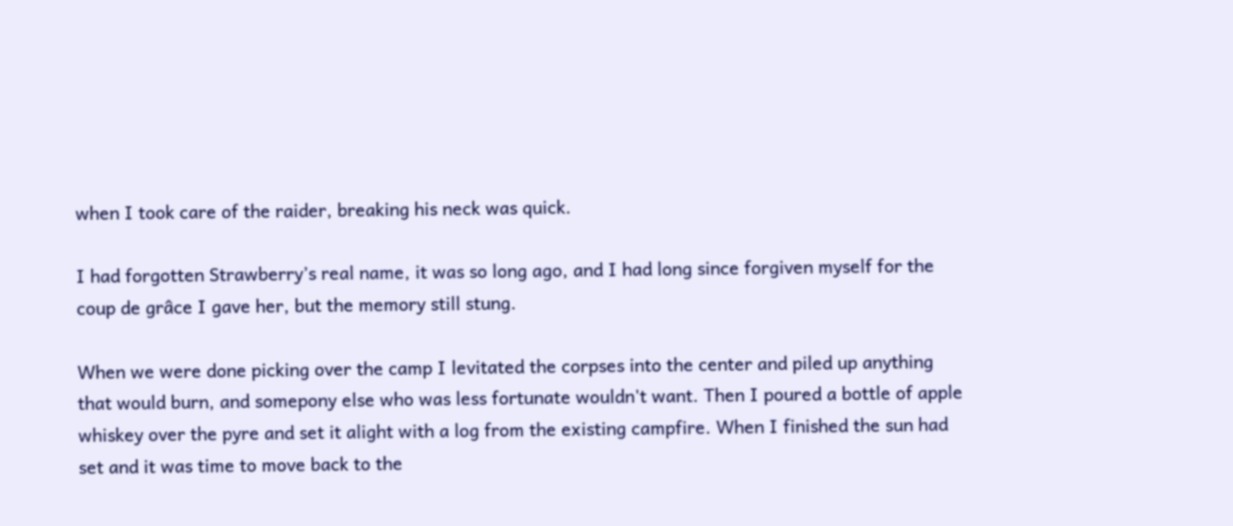when I took care of the raider, breaking his neck was quick.

I had forgotten Strawberry’s real name, it was so long ago, and I had long since forgiven myself for the coup de grâce I gave her, but the memory still stung.

When we were done picking over the camp I levitated the corpses into the center and piled up anything that would burn, and somepony else who was less fortunate wouldn't want. Then I poured a bottle of apple whiskey over the pyre and set it alight with a log from the existing campfire. When I finished the sun had set and it was time to move back to the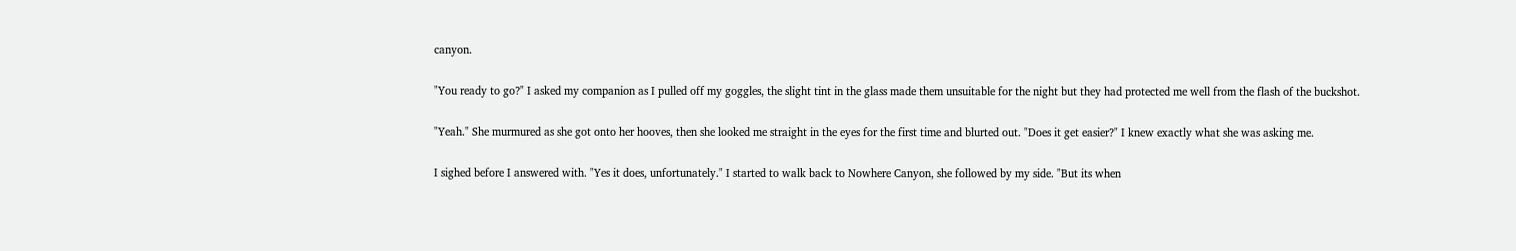canyon.

"You ready to go?" I asked my companion as I pulled off my goggles, the slight tint in the glass made them unsuitable for the night but they had protected me well from the flash of the buckshot.

"Yeah." She murmured as she got onto her hooves, then she looked me straight in the eyes for the first time and blurted out. "Does it get easier?" I knew exactly what she was asking me.

I sighed before I answered with. "Yes it does, unfortunately." I started to walk back to Nowhere Canyon, she followed by my side. "But its when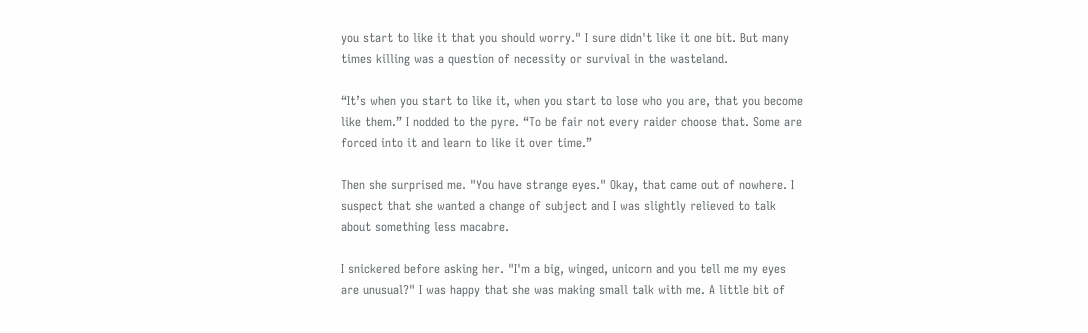you start to like it that you should worry." I sure didn't like it one bit. But many times killing was a question of necessity or survival in the wasteland.

“It’s when you start to like it, when you start to lose who you are, that you become like them.” I nodded to the pyre. “To be fair not every raider choose that. Some are forced into it and learn to like it over time.”

Then she surprised me. "You have strange eyes." Okay, that came out of nowhere. I suspect that she wanted a change of subject and I was slightly relieved to talk about something less macabre.

I snickered before asking her. "I'm a big, winged, unicorn and you tell me my eyes are unusual?" I was happy that she was making small talk with me. A little bit of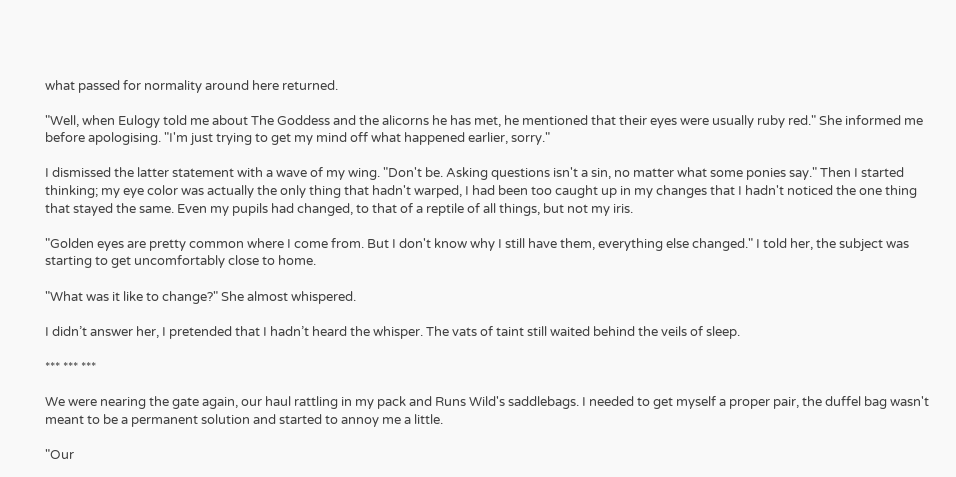what passed for normality around here returned.

"Well, when Eulogy told me about The Goddess and the alicorns he has met, he mentioned that their eyes were usually ruby red." She informed me before apologising. "I'm just trying to get my mind off what happened earlier, sorry."

I dismissed the latter statement with a wave of my wing. "Don't be. Asking questions isn't a sin, no matter what some ponies say." Then I started thinking; my eye color was actually the only thing that hadn't warped, I had been too caught up in my changes that I hadn't noticed the one thing that stayed the same. Even my pupils had changed, to that of a reptile of all things, but not my iris.

"Golden eyes are pretty common where I come from. But I don't know why I still have them, everything else changed." I told her, the subject was starting to get uncomfortably close to home.

"What was it like to change?" She almost whispered.

I didn’t answer her, I pretended that I hadn’t heard the whisper. The vats of taint still waited behind the veils of sleep.

*** *** ***

We were nearing the gate again, our haul rattling in my pack and Runs Wild's saddlebags. I needed to get myself a proper pair, the duffel bag wasn't meant to be a permanent solution and started to annoy me a little.

"Our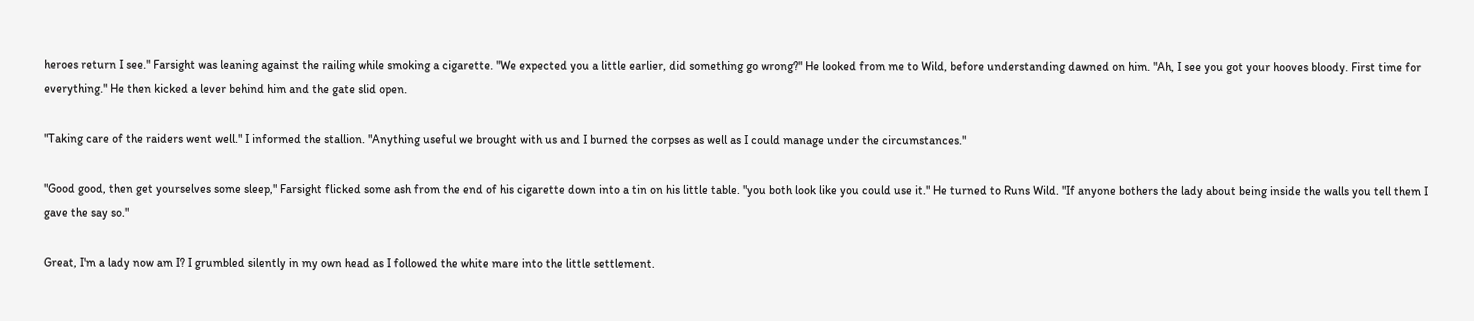heroes return I see." Farsight was leaning against the railing while smoking a cigarette. "We expected you a little earlier, did something go wrong?" He looked from me to Wild, before understanding dawned on him. "Ah, I see you got your hooves bloody. First time for everything." He then kicked a lever behind him and the gate slid open.

"Taking care of the raiders went well." I informed the stallion. "Anything useful we brought with us and I burned the corpses as well as I could manage under the circumstances."

"Good good, then get yourselves some sleep," Farsight flicked some ash from the end of his cigarette down into a tin on his little table. "you both look like you could use it." He turned to Runs Wild. "If anyone bothers the lady about being inside the walls you tell them I gave the say so."

Great, I'm a lady now am I? I grumbled silently in my own head as I followed the white mare into the little settlement.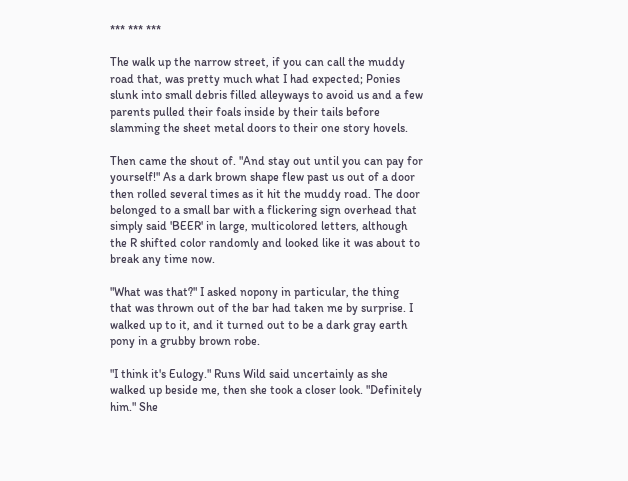*** *** ***

The walk up the narrow street, if you can call the muddy road that, was pretty much what I had expected; Ponies slunk into small debris filled alleyways to avoid us and a few parents pulled their foals inside by their tails before slamming the sheet metal doors to their one story hovels.

Then came the shout of. "And stay out until you can pay for yourself!" As a dark brown shape flew past us out of a door then rolled several times as it hit the muddy road. The door belonged to a small bar with a flickering sign overhead that simply said 'BEER' in large, multicolored letters, although the R shifted color randomly and looked like it was about to break any time now.

"What was that?" I asked nopony in particular, the thing that was thrown out of the bar had taken me by surprise. I walked up to it, and it turned out to be a dark gray earth pony in a grubby brown robe.

"I think it's Eulogy." Runs Wild said uncertainly as she walked up beside me, then she took a closer look. "Definitely him." She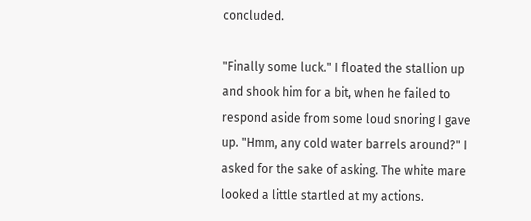concluded.

"Finally some luck." I floated the stallion up and shook him for a bit, when he failed to respond aside from some loud snoring I gave up. "Hmm, any cold water barrels around?" I asked for the sake of asking. The white mare looked a little startled at my actions.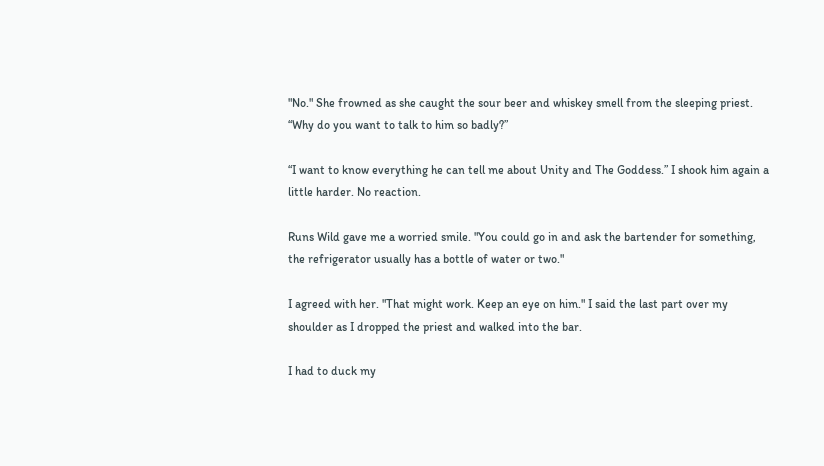"No." She frowned as she caught the sour beer and whiskey smell from the sleeping priest. “Why do you want to talk to him so badly?”

“I want to know everything he can tell me about Unity and The Goddess.” I shook him again a little harder. No reaction.

Runs Wild gave me a worried smile. "You could go in and ask the bartender for something, the refrigerator usually has a bottle of water or two."

I agreed with her. "That might work. Keep an eye on him." I said the last part over my shoulder as I dropped the priest and walked into the bar.

I had to duck my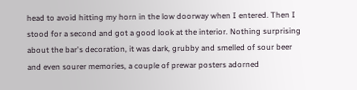head to avoid hitting my horn in the low doorway when I entered. Then I stood for a second and got a good look at the interior. Nothing surprising about the bar's decoration, it was dark, grubby and smelled of sour beer and even sourer memories, a couple of prewar posters adorned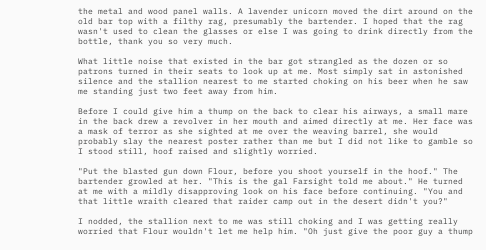the metal and wood panel walls. A lavender unicorn moved the dirt around on the old bar top with a filthy rag, presumably the bartender. I hoped that the rag wasn't used to clean the glasses or else I was going to drink directly from the bottle, thank you so very much.

What little noise that existed in the bar got strangled as the dozen or so patrons turned in their seats to look up at me. Most simply sat in astonished silence and the stallion nearest to me started choking on his beer when he saw me standing just two feet away from him.

Before I could give him a thump on the back to clear his airways, a small mare in the back drew a revolver in her mouth and aimed directly at me. Her face was a mask of terror as she sighted at me over the weaving barrel, she would probably slay the nearest poster rather than me but I did not like to gamble so I stood still, hoof raised and slightly worried.

"Put the blasted gun down Flour, before you shoot yourself in the hoof." The bartender growled at her. "This is the gal Farsight told me about." He turned at me with a mildly disapproving look on his face before continuing. "You and that little wraith cleared that raider camp out in the desert didn't you?"

I nodded, the stallion next to me was still choking and I was getting really worried that Flour wouldn't let me help him. "Oh just give the poor guy a thump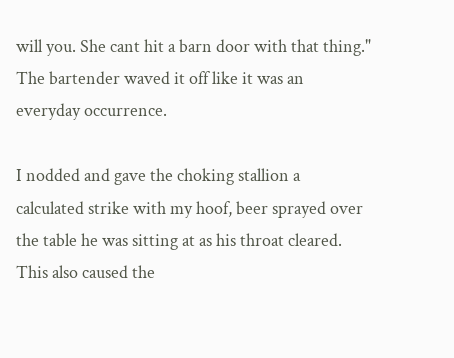will you. She cant hit a barn door with that thing." The bartender waved it off like it was an everyday occurrence.

I nodded and gave the choking stallion a calculated strike with my hoof, beer sprayed over the table he was sitting at as his throat cleared. This also caused the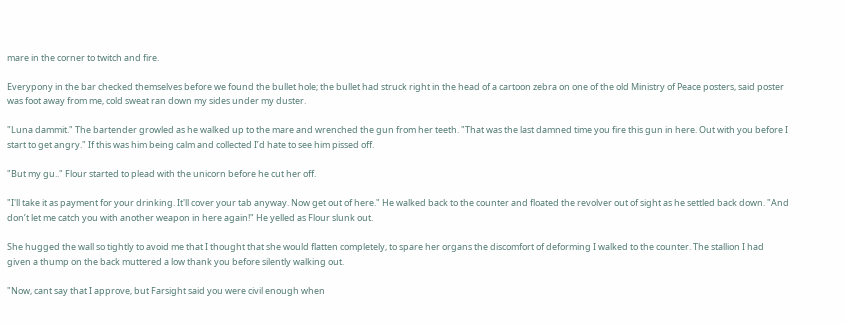mare in the corner to twitch and fire.

Everypony in the bar checked themselves before we found the bullet hole; the bullet had struck right in the head of a cartoon zebra on one of the old Ministry of Peace posters, said poster was foot away from me, cold sweat ran down my sides under my duster.

"Luna dammit." The bartender growled as he walked up to the mare and wrenched the gun from her teeth. "That was the last damned time you fire this gun in here. Out with you before I start to get angry." If this was him being calm and collected I’d hate to see him pissed off.

"But my gu.." Flour started to plead with the unicorn before he cut her off.

"I'll take it as payment for your drinking. It'll cover your tab anyway. Now get out of here." He walked back to the counter and floated the revolver out of sight as he settled back down. "And don’t let me catch you with another weapon in here again!" He yelled as Flour slunk out.

She hugged the wall so tightly to avoid me that I thought that she would flatten completely, to spare her organs the discomfort of deforming I walked to the counter. The stallion I had given a thump on the back muttered a low thank you before silently walking out.

"Now, cant say that I approve, but Farsight said you were civil enough when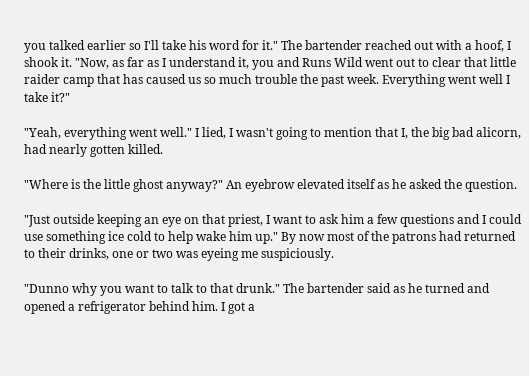you talked earlier so I'll take his word for it." The bartender reached out with a hoof, I shook it. "Now, as far as I understand it, you and Runs Wild went out to clear that little raider camp that has caused us so much trouble the past week. Everything went well I take it?"

"Yeah, everything went well." I lied, I wasn't going to mention that I, the big bad alicorn, had nearly gotten killed.

"Where is the little ghost anyway?" An eyebrow elevated itself as he asked the question.

"Just outside keeping an eye on that priest, I want to ask him a few questions and I could use something ice cold to help wake him up." By now most of the patrons had returned to their drinks, one or two was eyeing me suspiciously.

"Dunno why you want to talk to that drunk." The bartender said as he turned and opened a refrigerator behind him. I got a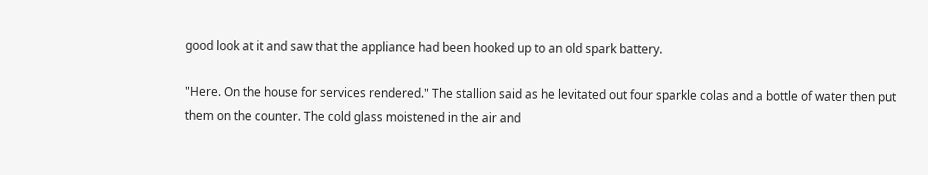good look at it and saw that the appliance had been hooked up to an old spark battery.

"Here. On the house for services rendered." The stallion said as he levitated out four sparkle colas and a bottle of water then put them on the counter. The cold glass moistened in the air and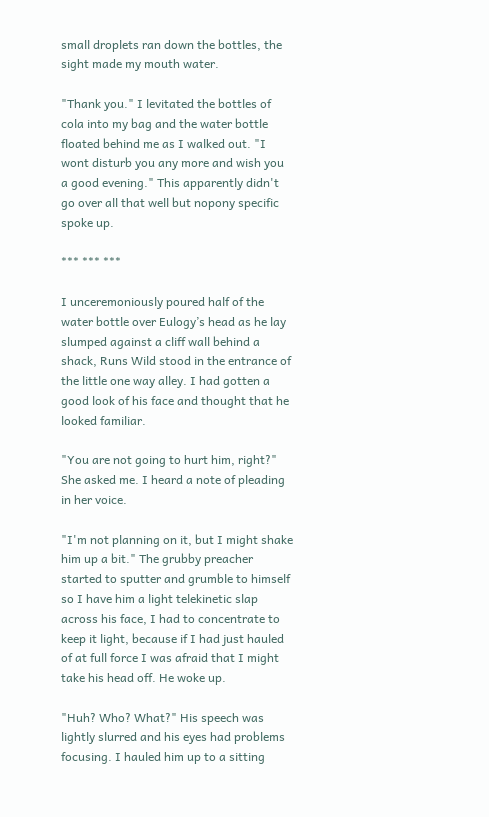small droplets ran down the bottles, the sight made my mouth water.

"Thank you." I levitated the bottles of cola into my bag and the water bottle floated behind me as I walked out. "I wont disturb you any more and wish you a good evening." This apparently didn't go over all that well but nopony specific spoke up.

*** *** ***

I unceremoniously poured half of the water bottle over Eulogy’s head as he lay slumped against a cliff wall behind a shack, Runs Wild stood in the entrance of the little one way alley. I had gotten a good look of his face and thought that he looked familiar.

"You are not going to hurt him, right?" She asked me. I heard a note of pleading in her voice.

"I'm not planning on it, but I might shake him up a bit." The grubby preacher started to sputter and grumble to himself so I have him a light telekinetic slap across his face, I had to concentrate to keep it light, because if I had just hauled of at full force I was afraid that I might take his head off. He woke up.

"Huh? Who? What?" His speech was lightly slurred and his eyes had problems focusing. I hauled him up to a sitting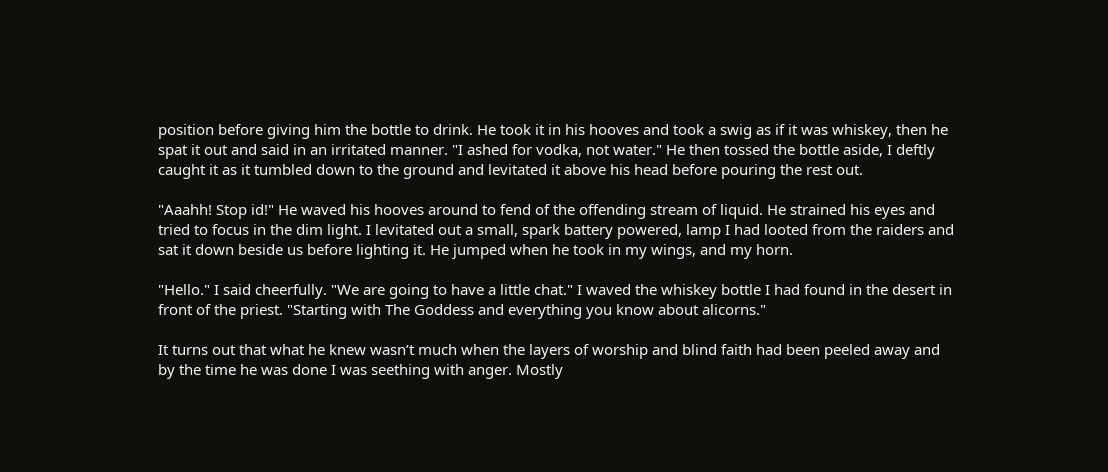position before giving him the bottle to drink. He took it in his hooves and took a swig as if it was whiskey, then he spat it out and said in an irritated manner. "I ashed for vodka, not water." He then tossed the bottle aside, I deftly caught it as it tumbled down to the ground and levitated it above his head before pouring the rest out.

"Aaahh! Stop id!" He waved his hooves around to fend of the offending stream of liquid. He strained his eyes and tried to focus in the dim light. I levitated out a small, spark battery powered, lamp I had looted from the raiders and sat it down beside us before lighting it. He jumped when he took in my wings, and my horn.

"Hello." I said cheerfully. "We are going to have a little chat." I waved the whiskey bottle I had found in the desert in front of the priest. "Starting with The Goddess and everything you know about alicorns."

It turns out that what he knew wasn’t much when the layers of worship and blind faith had been peeled away and by the time he was done I was seething with anger. Mostly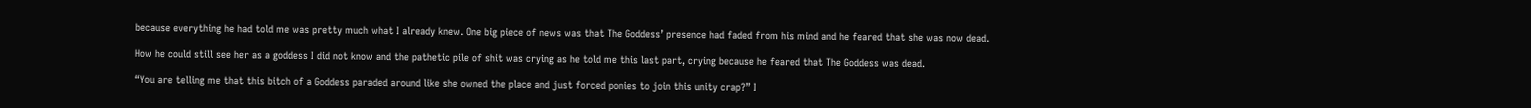because everything he had told me was pretty much what I already knew. One big piece of news was that The Goddess’ presence had faded from his mind and he feared that she was now dead.

How he could still see her as a goddess I did not know and the pathetic pile of shit was crying as he told me this last part, crying because he feared that The Goddess was dead.

“You are telling me that this bitch of a Goddess paraded around like she owned the place and just forced ponies to join this unity crap?” I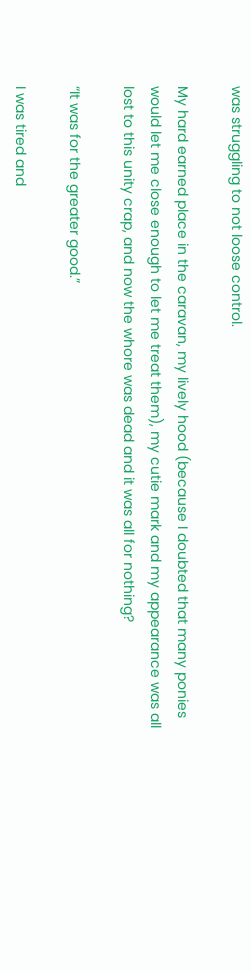was struggling to not loose control.

My hard earned place in the caravan, my lively hood (because I doubted that many ponies would let me close enough to let me treat them), my cutie mark and my appearance was all lost to this unity crap, and now the whore was dead and it was all for nothing?

“It was for the greater good.”

I was tired and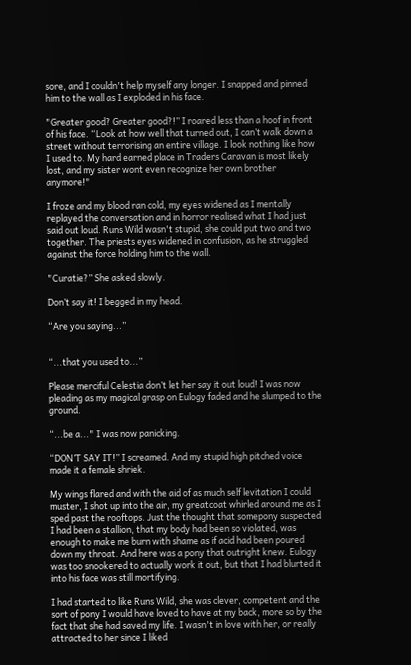sore, and I couldn't help myself any longer. I snapped and pinned him to the wall as I exploded in his face.

"Greater good? Greater good?!” I roared less than a hoof in front of his face. “Look at how well that turned out, I can’t walk down a street without terrorising an entire village. I look nothing like how I used to. My hard earned place in Traders Caravan is most likely lost, and my sister wont even recognize her own brother anymore!"

I froze and my blood ran cold, my eyes widened as I mentally replayed the conversation and in horror realised what I had just said out loud. Runs Wild wasn't stupid, she could put two and two together. The priests eyes widened in confusion, as he struggled against the force holding him to the wall.

"Curatie?” She asked slowly.

Don’t say it! I begged in my head.

“Are you saying...”


“...that you used to...”

Please merciful Celestia don’t let her say it out loud! I was now pleading as my magical grasp on Eulogy faded and he slumped to the ground.

“...be a..." I was now panicking.

“DON’T SAY IT!” I screamed. And my stupid high pitched voice made it a female shriek.

My wings flared and with the aid of as much self levitation I could muster, I shot up into the air, my greatcoat whirled around me as I sped past the rooftops. Just the thought that somepony suspected I had been a stallion, that my body had been so violated, was enough to make me burn with shame as if acid had been poured down my throat. And here was a pony that outright knew. Eulogy was too snookered to actually work it out, but that I had blurted it into his face was still mortifying.

I had started to like Runs Wild, she was clever, competent and the sort of pony I would have loved to have at my back, more so by the fact that she had saved my life. I wasn't in love with her, or really attracted to her since I liked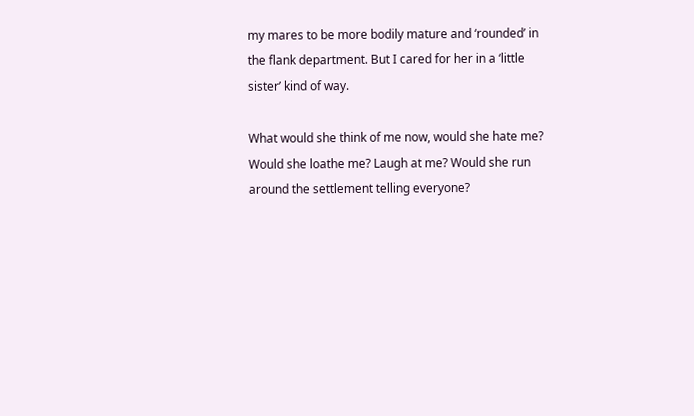my mares to be more bodily mature and ‘rounded’ in the flank department. But I cared for her in a ‘little sister’ kind of way.

What would she think of me now, would she hate me? Would she loathe me? Laugh at me? Would she run around the settlement telling everyone?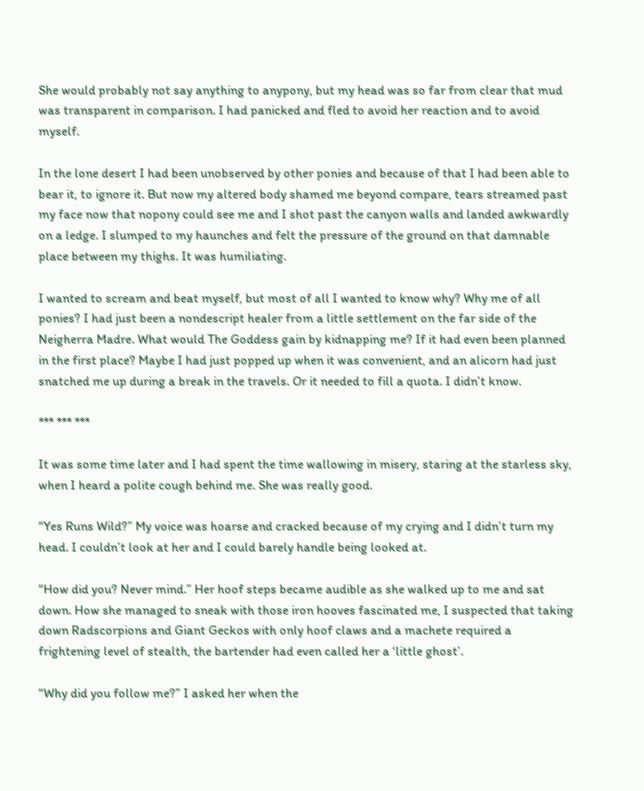She would probably not say anything to anypony, but my head was so far from clear that mud was transparent in comparison. I had panicked and fled to avoid her reaction and to avoid myself.

In the lone desert I had been unobserved by other ponies and because of that I had been able to bear it, to ignore it. But now my altered body shamed me beyond compare, tears streamed past my face now that nopony could see me and I shot past the canyon walls and landed awkwardly on a ledge. I slumped to my haunches and felt the pressure of the ground on that damnable place between my thighs. It was humiliating.

I wanted to scream and beat myself, but most of all I wanted to know why? Why me of all ponies? I had just been a nondescript healer from a little settlement on the far side of the Neigherra Madre. What would The Goddess gain by kidnapping me? If it had even been planned in the first place? Maybe I had just popped up when it was convenient, and an alicorn had just snatched me up during a break in the travels. Or it needed to fill a quota. I didn’t know.

*** *** ***

It was some time later and I had spent the time wallowing in misery, staring at the starless sky, when I heard a polite cough behind me. She was really good.

“Yes Runs Wild?” My voice was hoarse and cracked because of my crying and I didn’t turn my head. I couldn’t look at her and I could barely handle being looked at.

“How did you? Never mind.” Her hoof steps became audible as she walked up to me and sat down. How she managed to sneak with those iron hooves fascinated me, I suspected that taking down Radscorpions and Giant Geckos with only hoof claws and a machete required a frightening level of stealth, the bartender had even called her a ‘little ghost’.

“Why did you follow me?” I asked her when the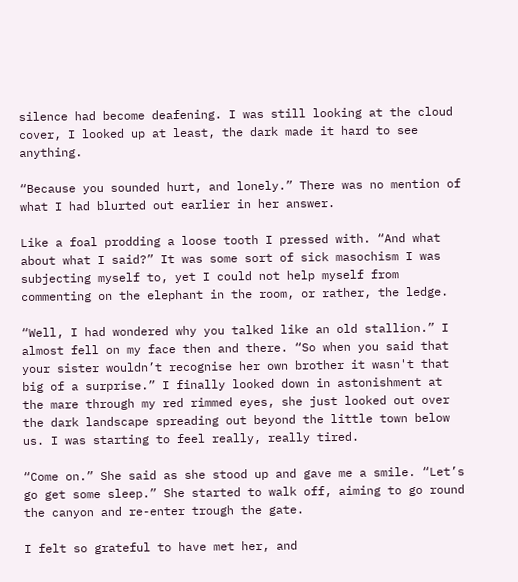silence had become deafening. I was still looking at the cloud cover, I looked up at least, the dark made it hard to see anything.

“Because you sounded hurt, and lonely.” There was no mention of what I had blurted out earlier in her answer.

Like a foal prodding a loose tooth I pressed with. “And what about what I said?” It was some sort of sick masochism I was subjecting myself to, yet I could not help myself from commenting on the elephant in the room, or rather, the ledge.

“Well, I had wondered why you talked like an old stallion.” I almost fell on my face then and there. “So when you said that your sister wouldn’t recognise her own brother it wasn't that big of a surprise.” I finally looked down in astonishment at the mare through my red rimmed eyes, she just looked out over the dark landscape spreading out beyond the little town below us. I was starting to feel really, really tired.

“Come on.” She said as she stood up and gave me a smile. “Let’s go get some sleep.” She started to walk off, aiming to go round the canyon and re-enter trough the gate.

I felt so grateful to have met her, and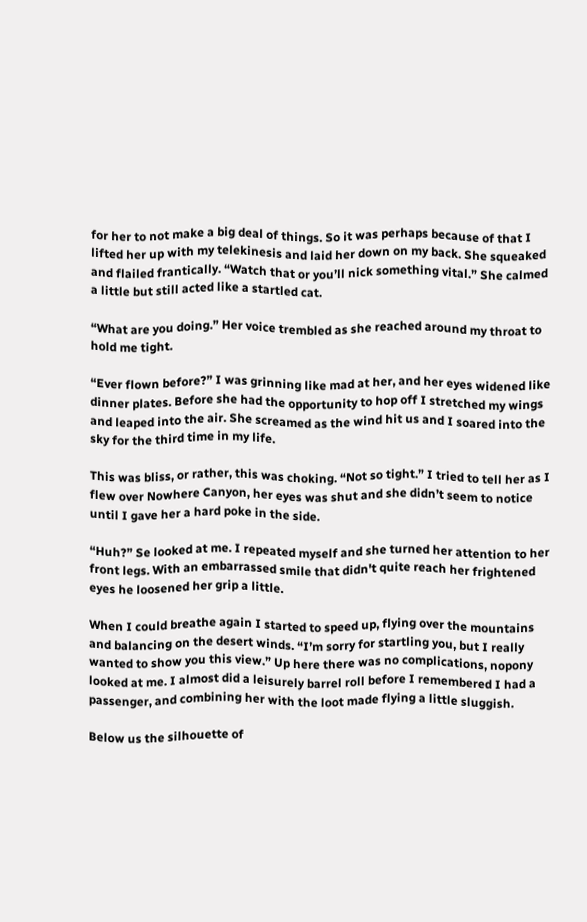for her to not make a big deal of things. So it was perhaps because of that I lifted her up with my telekinesis and laid her down on my back. She squeaked and flailed frantically. “Watch that or you’ll nick something vital.” She calmed a little but still acted like a startled cat.

“What are you doing.” Her voice trembled as she reached around my throat to hold me tight.

“Ever flown before?” I was grinning like mad at her, and her eyes widened like dinner plates. Before she had the opportunity to hop off I stretched my wings and leaped into the air. She screamed as the wind hit us and I soared into the sky for the third time in my life.

This was bliss, or rather, this was choking. “Not so tight.” I tried to tell her as I flew over Nowhere Canyon, her eyes was shut and she didn’t seem to notice until I gave her a hard poke in the side.

“Huh?” Se looked at me. I repeated myself and she turned her attention to her front legs. With an embarrassed smile that didn't quite reach her frightened eyes he loosened her grip a little.

When I could breathe again I started to speed up, flying over the mountains and balancing on the desert winds. “I’m sorry for startling you, but I really wanted to show you this view.” Up here there was no complications, nopony looked at me. I almost did a leisurely barrel roll before I remembered I had a passenger, and combining her with the loot made flying a little sluggish.

Below us the silhouette of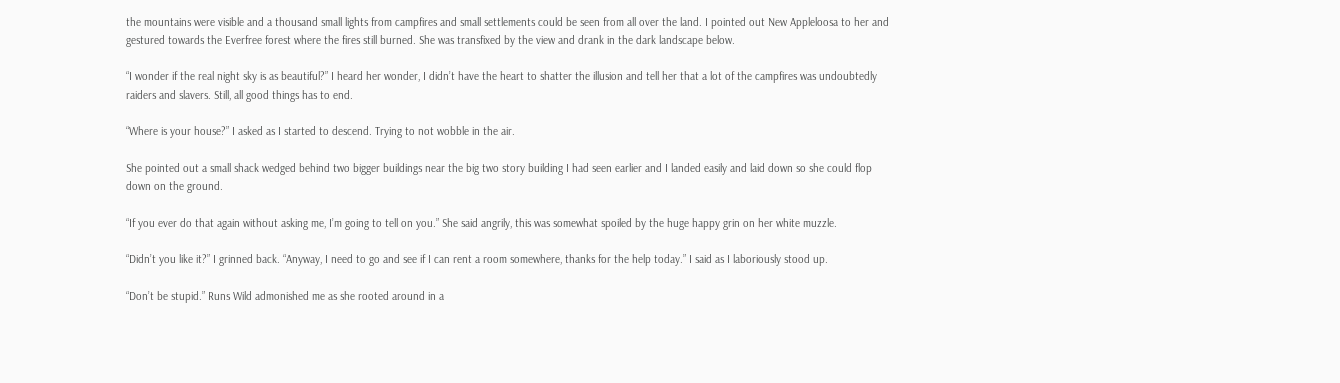the mountains were visible and a thousand small lights from campfires and small settlements could be seen from all over the land. I pointed out New Appleloosa to her and gestured towards the Everfree forest where the fires still burned. She was transfixed by the view and drank in the dark landscape below.

“I wonder if the real night sky is as beautiful?” I heard her wonder, I didn’t have the heart to shatter the illusion and tell her that a lot of the campfires was undoubtedly raiders and slavers. Still, all good things has to end.

“Where is your house?” I asked as I started to descend. Trying to not wobble in the air.

She pointed out a small shack wedged behind two bigger buildings near the big two story building I had seen earlier and I landed easily and laid down so she could flop down on the ground.

“If you ever do that again without asking me, I’m going to tell on you.” She said angrily, this was somewhat spoiled by the huge happy grin on her white muzzle.

“Didn’t you like it?” I grinned back. “Anyway, I need to go and see if I can rent a room somewhere, thanks for the help today.” I said as I laboriously stood up.

“Don’t be stupid.” Runs Wild admonished me as she rooted around in a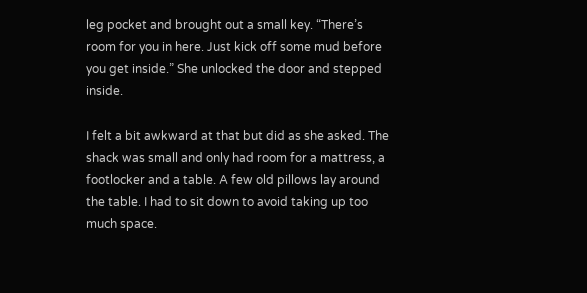leg pocket and brought out a small key. “There’s room for you in here. Just kick off some mud before you get inside.” She unlocked the door and stepped inside.

I felt a bit awkward at that but did as she asked. The shack was small and only had room for a mattress, a footlocker and a table. A few old pillows lay around the table. I had to sit down to avoid taking up too much space.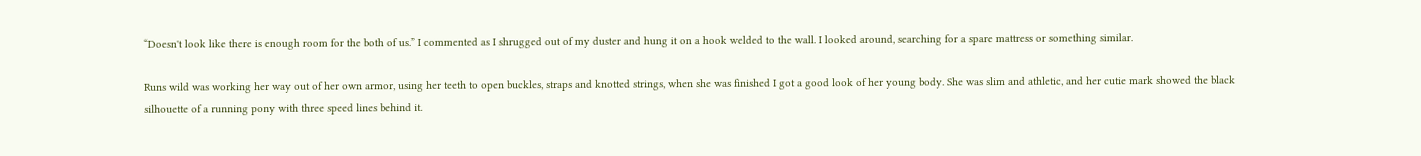“Doesn't look like there is enough room for the both of us.” I commented as I shrugged out of my duster and hung it on a hook welded to the wall. I looked around, searching for a spare mattress or something similar.

Runs wild was working her way out of her own armor, using her teeth to open buckles, straps and knotted strings, when she was finished I got a good look of her young body. She was slim and athletic, and her cutie mark showed the black silhouette of a running pony with three speed lines behind it.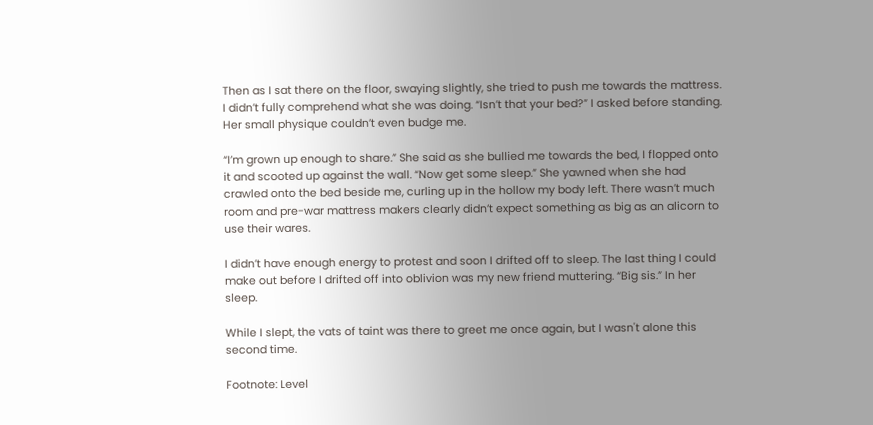Then as I sat there on the floor, swaying slightly, she tried to push me towards the mattress. I didn’t fully comprehend what she was doing. “Isn’t that your bed?” I asked before standing. Her small physique couldn’t even budge me.

“I’m grown up enough to share.” She said as she bullied me towards the bed, I flopped onto it and scooted up against the wall. “Now get some sleep.” She yawned when she had crawled onto the bed beside me, curling up in the hollow my body left. There wasn’t much room and pre-war mattress makers clearly didn’t expect something as big as an alicorn to use their wares.

I didn’t have enough energy to protest and soon I drifted off to sleep. The last thing I could make out before I drifted off into oblivion was my new friend muttering. “Big sis.” In her sleep.

While I slept, the vats of taint was there to greet me once again, but I wasn't alone this second time.

Footnote: Level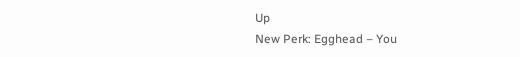Up
New Perk: Egghead – You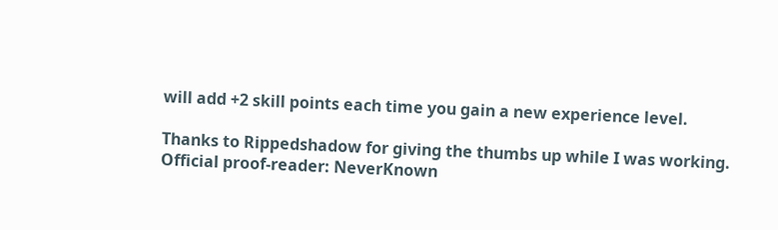will add +2 skill points each time you gain a new experience level.

Thanks to Rippedshadow for giving the thumbs up while I was working.
Official proof-reader: NeverKnown